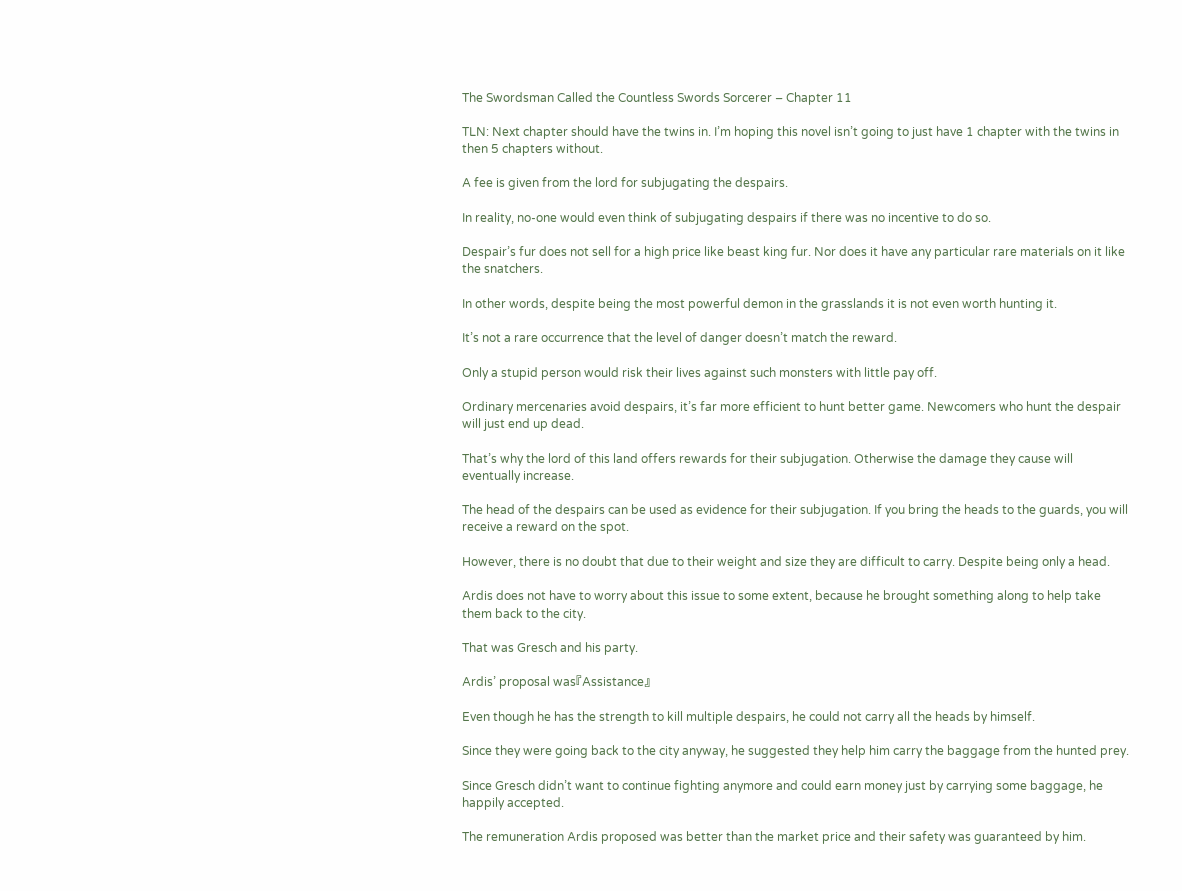The Swordsman Called the Countless Swords Sorcerer – Chapter 11

TLN: Next chapter should have the twins in. I’m hoping this novel isn’t going to just have 1 chapter with the twins in then 5 chapters without.

A fee is given from the lord for subjugating the despairs.

In reality, no-one would even think of subjugating despairs if there was no incentive to do so.

Despair’s fur does not sell for a high price like beast king fur. Nor does it have any particular rare materials on it like the snatchers.

In other words, despite being the most powerful demon in the grasslands it is not even worth hunting it.

It’s not a rare occurrence that the level of danger doesn’t match the reward.

Only a stupid person would risk their lives against such monsters with little pay off.

Ordinary mercenaries avoid despairs, it’s far more efficient to hunt better game. Newcomers who hunt the despair will just end up dead.

That’s why the lord of this land offers rewards for their subjugation. Otherwise the damage they cause will eventually increase.

The head of the despairs can be used as evidence for their subjugation. If you bring the heads to the guards, you will receive a reward on the spot.

However, there is no doubt that due to their weight and size they are difficult to carry. Despite being only a head.

Ardis does not have to worry about this issue to some extent, because he brought something along to help take them back to the city.

That was Gresch and his party.

Ardis’ proposal was『Assistance』

Even though he has the strength to kill multiple despairs, he could not carry all the heads by himself.

Since they were going back to the city anyway, he suggested they help him carry the baggage from the hunted prey.

Since Gresch didn’t want to continue fighting anymore and could earn money just by carrying some baggage, he happily accepted.

The remuneration Ardis proposed was better than the market price and their safety was guaranteed by him.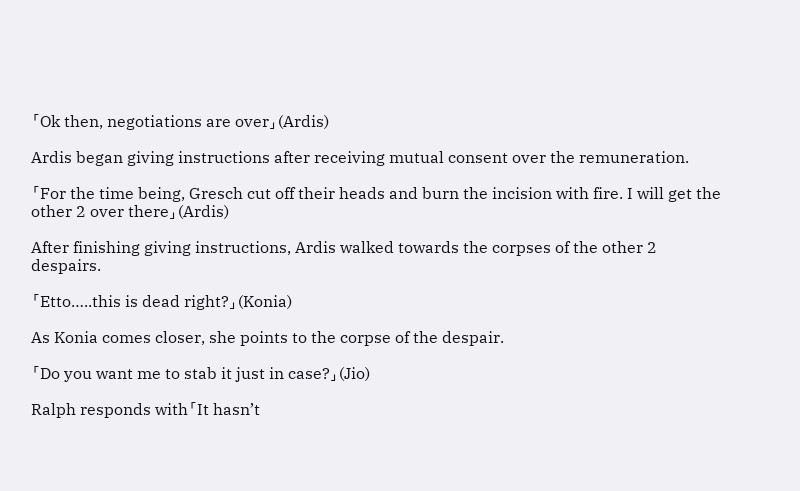「Ok then, negotiations are over」(Ardis)

Ardis began giving instructions after receiving mutual consent over the remuneration.

「For the time being, Gresch cut off their heads and burn the incision with fire. I will get the other 2 over there」(Ardis)

After finishing giving instructions, Ardis walked towards the corpses of the other 2 despairs.

「Etto…..this is dead right?」(Konia)

As Konia comes closer, she points to the corpse of the despair.

「Do you want me to stab it just in case?」(Jio)

Ralph responds with「It hasn’t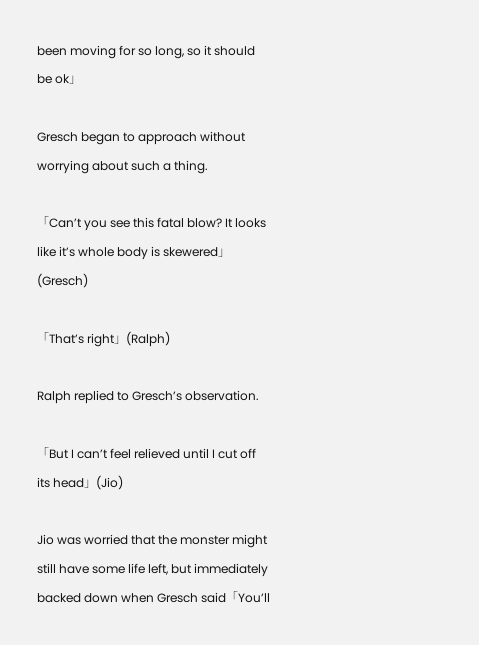been moving for so long, so it should be ok」

Gresch began to approach without worrying about such a thing.

「Can’t you see this fatal blow? It looks like it’s whole body is skewered」(Gresch)

「That’s right」(Ralph)

Ralph replied to Gresch’s observation.

「But I can’t feel relieved until I cut off its head」(Jio)

Jio was worried that the monster might still have some life left, but immediately backed down when Gresch said「You’ll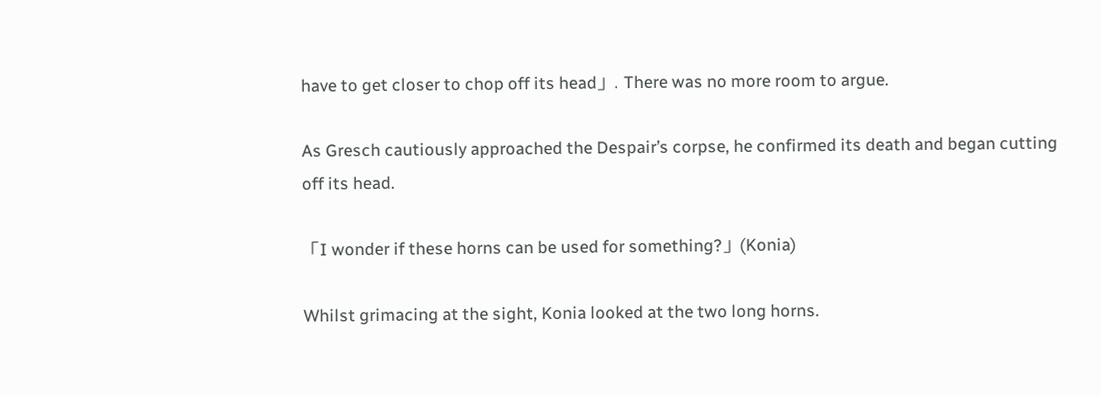have to get closer to chop off its head」. There was no more room to argue.

As Gresch cautiously approached the Despair’s corpse, he confirmed its death and began cutting off its head.

「I wonder if these horns can be used for something?」(Konia)

Whilst grimacing at the sight, Konia looked at the two long horns.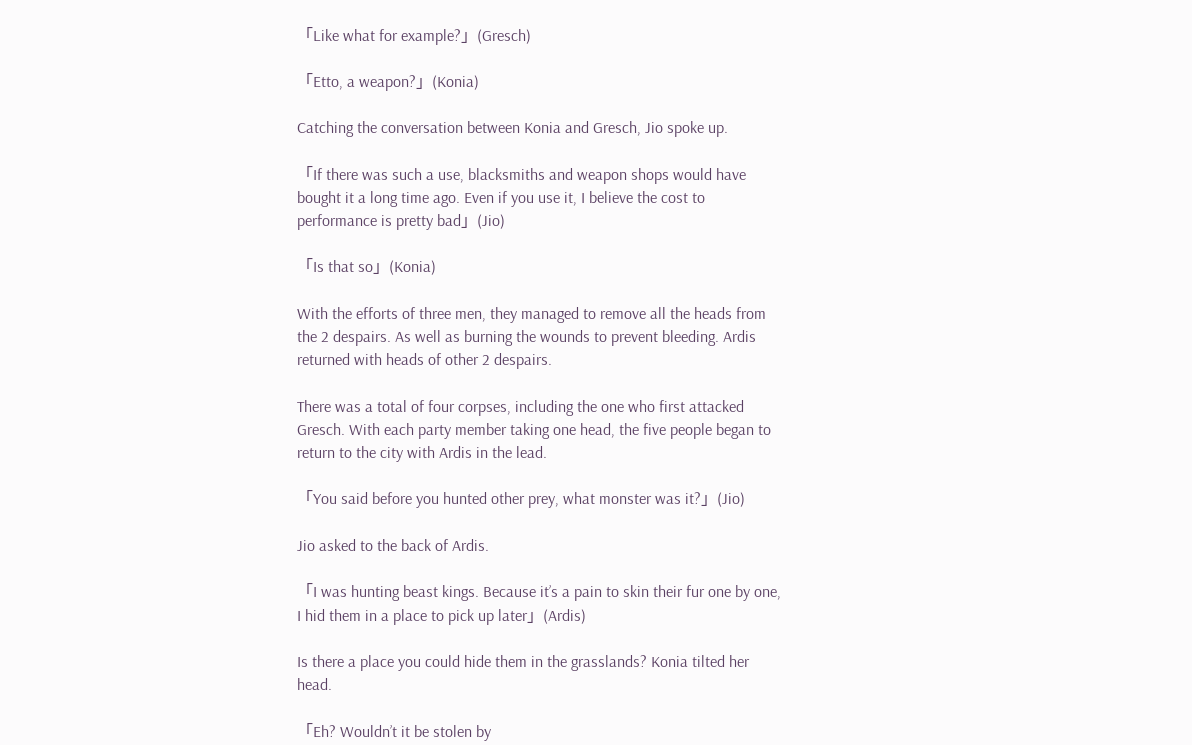「Like what for example?」(Gresch)

「Etto, a weapon?」(Konia)

Catching the conversation between Konia and Gresch, Jio spoke up.

「If there was such a use, blacksmiths and weapon shops would have bought it a long time ago. Even if you use it, I believe the cost to performance is pretty bad」(Jio)

「Is that so」(Konia)

With the efforts of three men, they managed to remove all the heads from the 2 despairs. As well as burning the wounds to prevent bleeding. Ardis returned with heads of other 2 despairs.

There was a total of four corpses, including the one who first attacked Gresch. With each party member taking one head, the five people began to return to the city with Ardis in the lead.

「You said before you hunted other prey, what monster was it?」(Jio)

Jio asked to the back of Ardis.

「I was hunting beast kings. Because it’s a pain to skin their fur one by one, I hid them in a place to pick up later」(Ardis)

Is there a place you could hide them in the grasslands? Konia tilted her head.

「Eh? Wouldn’t it be stolen by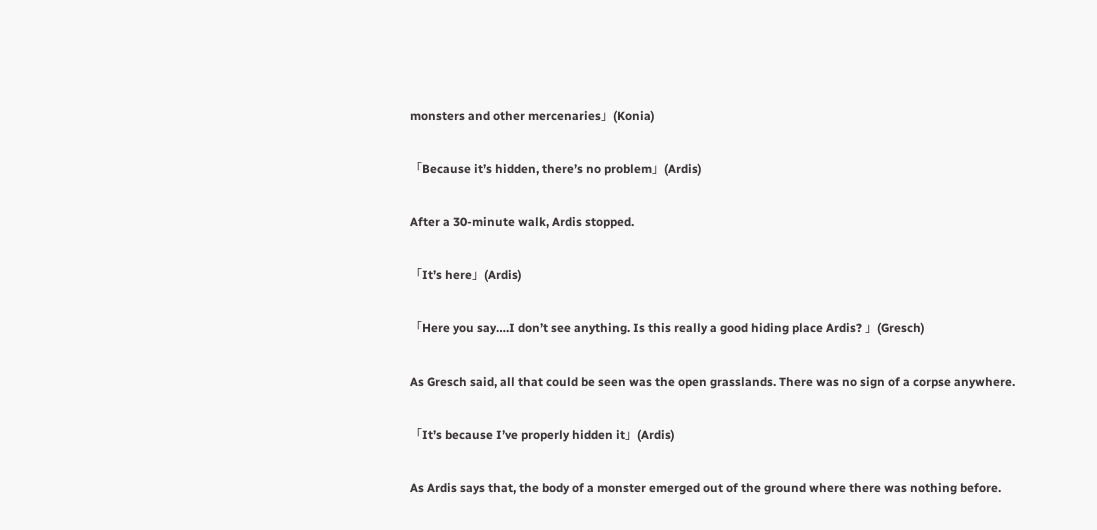monsters and other mercenaries」(Konia)

「Because it’s hidden, there’s no problem」(Ardis)

After a 30-minute walk, Ardis stopped.

「It’s here」(Ardis)

「Here you say….I don’t see anything. Is this really a good hiding place Ardis? 」(Gresch)

As Gresch said, all that could be seen was the open grasslands. There was no sign of a corpse anywhere.

「It’s because I’ve properly hidden it」(Ardis)

As Ardis says that, the body of a monster emerged out of the ground where there was nothing before.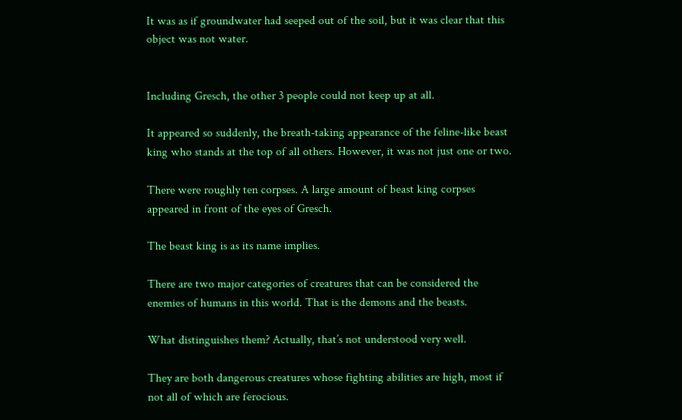It was as if groundwater had seeped out of the soil, but it was clear that this object was not water.


Including Gresch, the other 3 people could not keep up at all.

It appeared so suddenly, the breath-taking appearance of the feline-like beast king who stands at the top of all others. However, it was not just one or two.

There were roughly ten corpses. A large amount of beast king corpses appeared in front of the eyes of Gresch.

The beast king is as its name implies.

There are two major categories of creatures that can be considered the enemies of humans in this world. That is the demons and the beasts.

What distinguishes them? Actually, that’s not understood very well.

They are both dangerous creatures whose fighting abilities are high, most if not all of which are ferocious.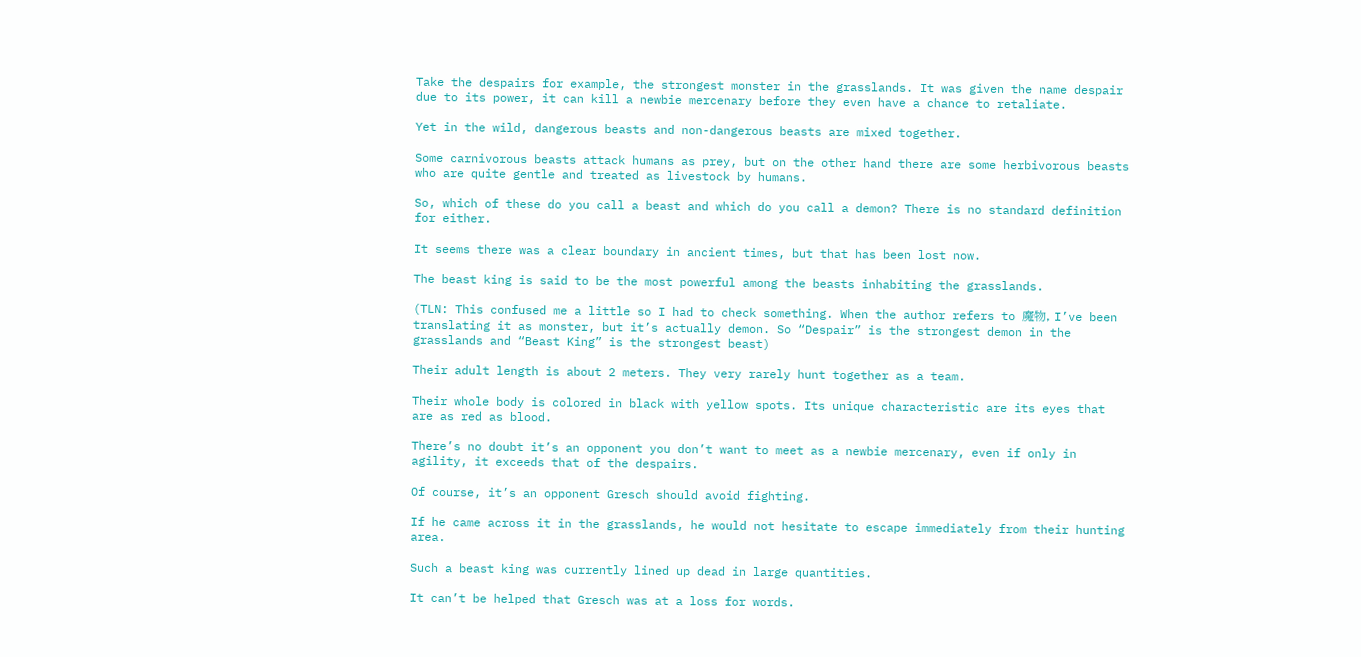Take the despairs for example, the strongest monster in the grasslands. It was given the name despair due to its power, it can kill a newbie mercenary before they even have a chance to retaliate.

Yet in the wild, dangerous beasts and non-dangerous beasts are mixed together.

Some carnivorous beasts attack humans as prey, but on the other hand there are some herbivorous beasts who are quite gentle and treated as livestock by humans.

So, which of these do you call a beast and which do you call a demon? There is no standard definition for either.

It seems there was a clear boundary in ancient times, but that has been lost now.

The beast king is said to be the most powerful among the beasts inhabiting the grasslands.

(TLN: This confused me a little so I had to check something. When the author refers to 魔物, I’ve been translating it as monster, but it’s actually demon. So “Despair” is the strongest demon in the grasslands and “Beast King” is the strongest beast)

Their adult length is about 2 meters. They very rarely hunt together as a team.

Their whole body is colored in black with yellow spots. Its unique characteristic are its eyes that are as red as blood.

There’s no doubt it’s an opponent you don’t want to meet as a newbie mercenary, even if only in agility, it exceeds that of the despairs.

Of course, it’s an opponent Gresch should avoid fighting.

If he came across it in the grasslands, he would not hesitate to escape immediately from their hunting area.

Such a beast king was currently lined up dead in large quantities.

It can’t be helped that Gresch was at a loss for words.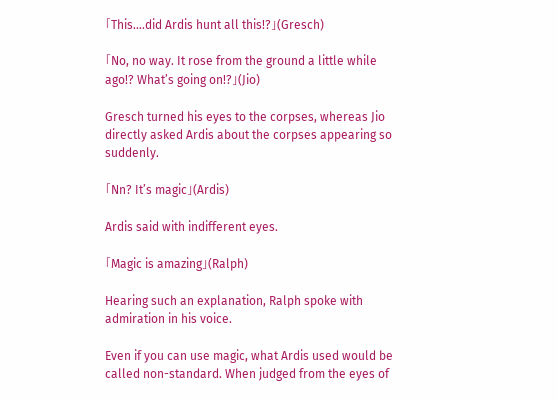「This….did Ardis hunt all this!?」(Gresch)

「No, no way. It rose from the ground a little while ago!? What’s going on!?」(Jio)

Gresch turned his eyes to the corpses, whereas Jio directly asked Ardis about the corpses appearing so suddenly.

「Nn? It’s magic」(Ardis)

Ardis said with indifferent eyes.

「Magic is amazing」(Ralph)

Hearing such an explanation, Ralph spoke with admiration in his voice.

Even if you can use magic, what Ardis used would be called non-standard. When judged from the eyes of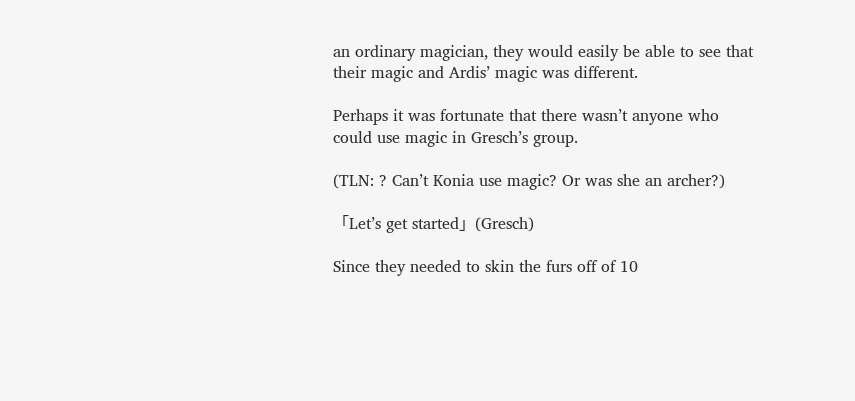an ordinary magician, they would easily be able to see that their magic and Ardis’ magic was different.

Perhaps it was fortunate that there wasn’t anyone who could use magic in Gresch’s group.

(TLN: ? Can’t Konia use magic? Or was she an archer?)

「Let’s get started」(Gresch)

Since they needed to skin the furs off of 10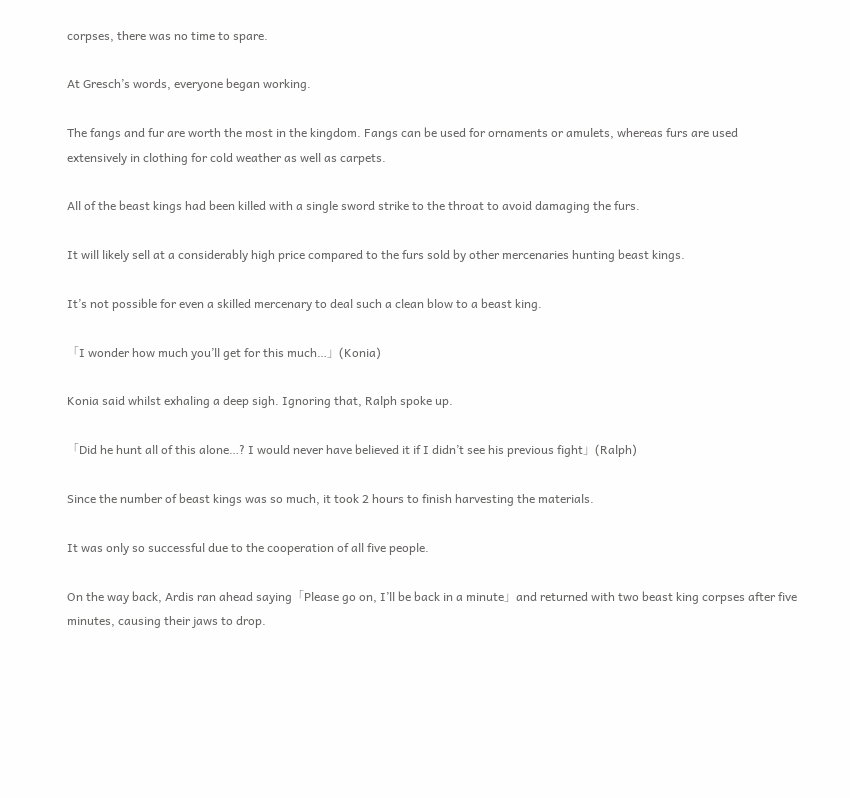corpses, there was no time to spare.

At Gresch’s words, everyone began working.

The fangs and fur are worth the most in the kingdom. Fangs can be used for ornaments or amulets, whereas furs are used extensively in clothing for cold weather as well as carpets.

All of the beast kings had been killed with a single sword strike to the throat to avoid damaging the furs.

It will likely sell at a considerably high price compared to the furs sold by other mercenaries hunting beast kings.

It’s not possible for even a skilled mercenary to deal such a clean blow to a beast king.

「I wonder how much you’ll get for this much…」(Konia)

Konia said whilst exhaling a deep sigh. Ignoring that, Ralph spoke up.

「Did he hunt all of this alone…? I would never have believed it if I didn’t see his previous fight」(Ralph)

Since the number of beast kings was so much, it took 2 hours to finish harvesting the materials.

It was only so successful due to the cooperation of all five people.

On the way back, Ardis ran ahead saying「Please go on, I’ll be back in a minute」and returned with two beast king corpses after five minutes, causing their jaws to drop.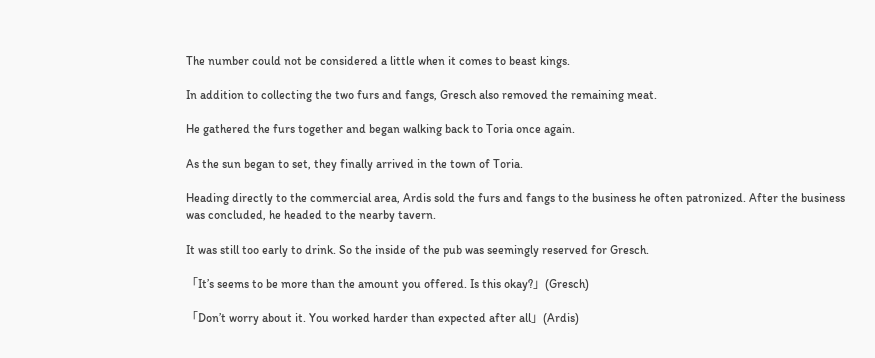The number could not be considered a little when it comes to beast kings.

In addition to collecting the two furs and fangs, Gresch also removed the remaining meat.

He gathered the furs together and began walking back to Toria once again.

As the sun began to set, they finally arrived in the town of Toria.

Heading directly to the commercial area, Ardis sold the furs and fangs to the business he often patronized. After the business was concluded, he headed to the nearby tavern.

It was still too early to drink. So the inside of the pub was seemingly reserved for Gresch.

「It’s seems to be more than the amount you offered. Is this okay?」(Gresch)

「Don’t worry about it. You worked harder than expected after all」(Ardis)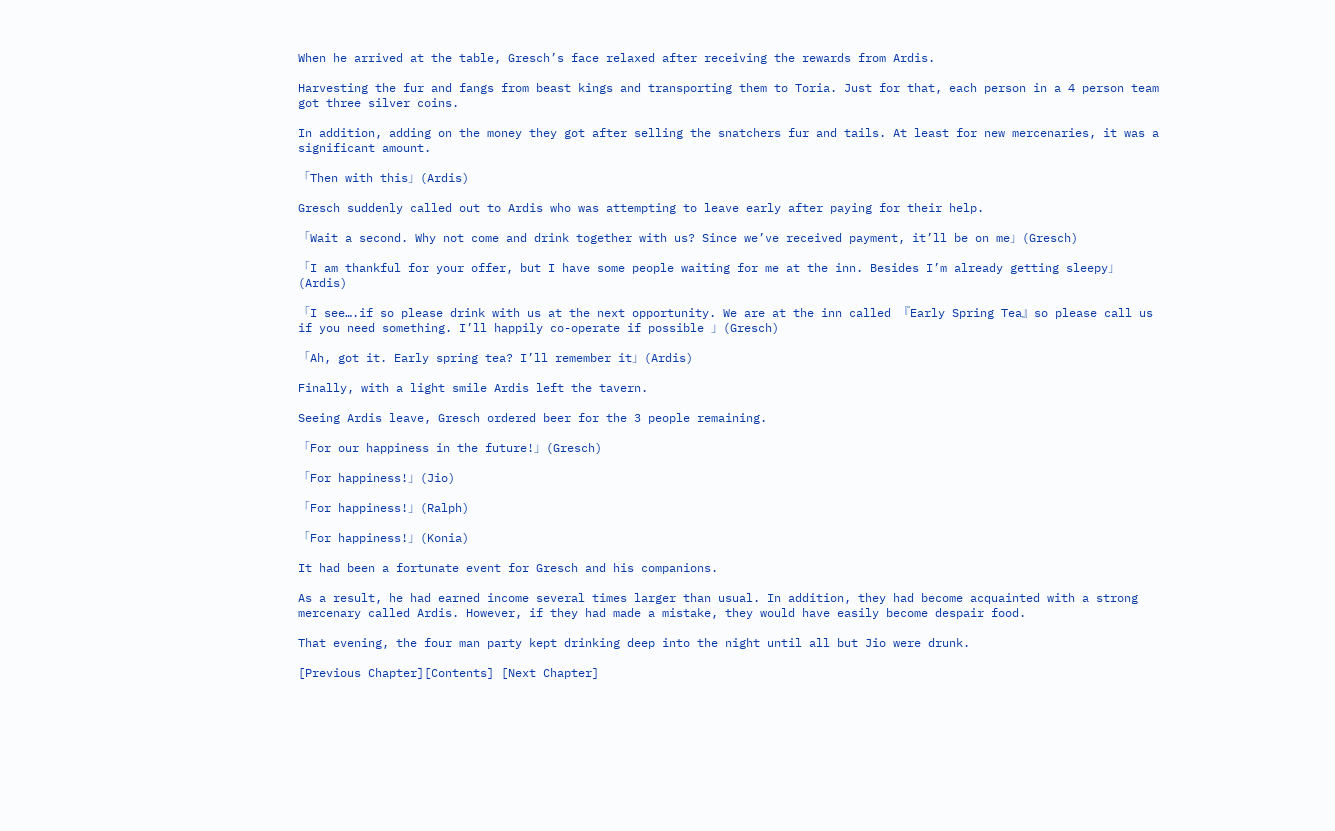When he arrived at the table, Gresch’s face relaxed after receiving the rewards from Ardis.

Harvesting the fur and fangs from beast kings and transporting them to Toria. Just for that, each person in a 4 person team got three silver coins.

In addition, adding on the money they got after selling the snatchers fur and tails. At least for new mercenaries, it was a significant amount.

「Then with this」(Ardis)

Gresch suddenly called out to Ardis who was attempting to leave early after paying for their help.

「Wait a second. Why not come and drink together with us? Since we’ve received payment, it’ll be on me」(Gresch)

「I am thankful for your offer, but I have some people waiting for me at the inn. Besides I’m already getting sleepy」(Ardis)

「I see….if so please drink with us at the next opportunity. We are at the inn called 『Early Spring Tea』so please call us if you need something. I’ll happily co-operate if possible 」(Gresch)

「Ah, got it. Early spring tea? I’ll remember it」(Ardis)

Finally, with a light smile Ardis left the tavern.

Seeing Ardis leave, Gresch ordered beer for the 3 people remaining.

「For our happiness in the future!」(Gresch)

「For happiness!」(Jio)

「For happiness!」(Ralph)

「For happiness!」(Konia)

It had been a fortunate event for Gresch and his companions.

As a result, he had earned income several times larger than usual. In addition, they had become acquainted with a strong mercenary called Ardis. However, if they had made a mistake, they would have easily become despair food.

That evening, the four man party kept drinking deep into the night until all but Jio were drunk.

[Previous Chapter][Contents] [Next Chapter]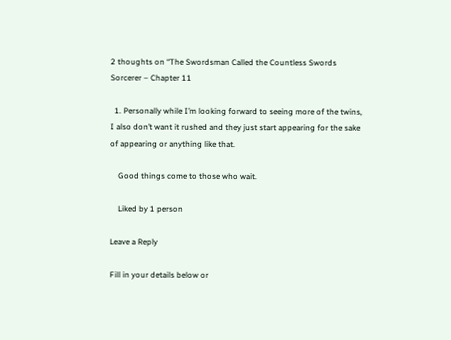2 thoughts on “The Swordsman Called the Countless Swords Sorcerer – Chapter 11

  1. Personally while I’m looking forward to seeing more of the twins, I also don’t want it rushed and they just start appearing for the sake of appearing or anything like that.

    Good things come to those who wait.

    Liked by 1 person

Leave a Reply

Fill in your details below or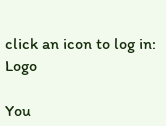click an icon to log in: Logo

You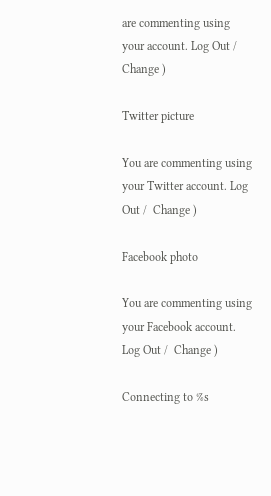are commenting using your account. Log Out /  Change )

Twitter picture

You are commenting using your Twitter account. Log Out /  Change )

Facebook photo

You are commenting using your Facebook account. Log Out /  Change )

Connecting to %s